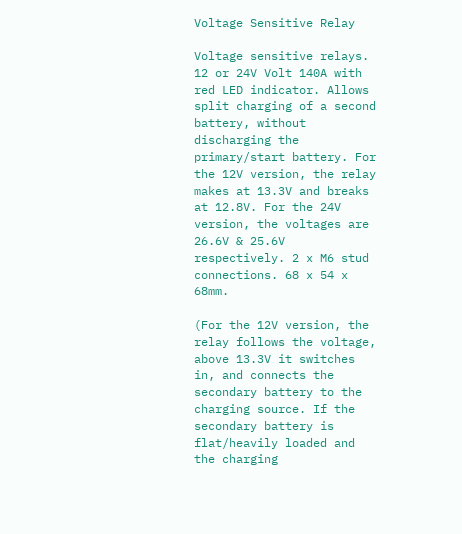Voltage Sensitive Relay

Voltage sensitive relays. 12 or 24V Volt 140A with red LED indicator. Allows split charging of a second battery, without discharging the primary/start battery. For the 12V version, the relay makes at 13.3V and breaks at 12.8V. For the 24V version, the voltages are 26.6V & 25.6V respectively. 2 x M6 stud connections. 68 x 54 x 68mm.

(For the 12V version, the relay follows the voltage, above 13.3V it switches in, and connects the secondary battery to the charging source. If the secondary battery is flat/heavily loaded and the charging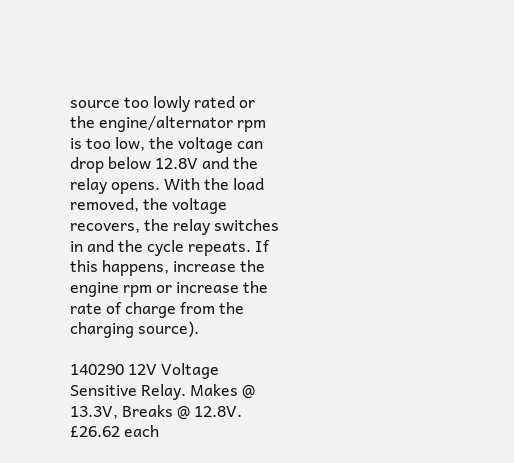source too lowly rated or the engine/alternator rpm is too low, the voltage can drop below 12.8V and the relay opens. With the load removed, the voltage recovers, the relay switches in and the cycle repeats. If this happens, increase the engine rpm or increase the rate of charge from the charging source).

140290 12V Voltage Sensitive Relay. Makes @ 13.3V, Breaks @ 12.8V.
£26.62 each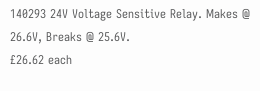140293 24V Voltage Sensitive Relay. Makes @ 26.6V, Breaks @ 25.6V.
£26.62 each